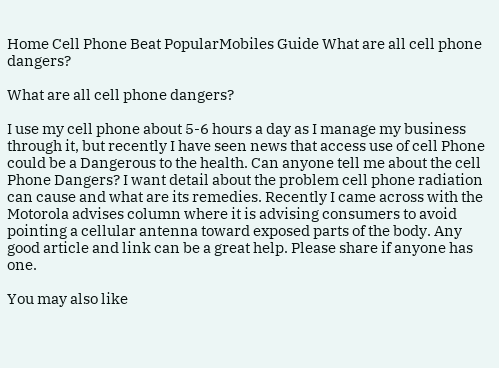Home Cell Phone Beat PopularMobiles Guide What are all cell phone dangers?

What are all cell phone dangers?

I use my cell phone about 5-6 hours a day as I manage my business through it, but recently I have seen news that access use of cell Phone could be a Dangerous to the health. Can anyone tell me about the cell Phone Dangers? I want detail about the problem cell phone radiation can cause and what are its remedies. Recently I came across with the Motorola advises column where it is advising consumers to avoid pointing a cellular antenna toward exposed parts of the body. Any good article and link can be a great help. Please share if anyone has one.

You may also like